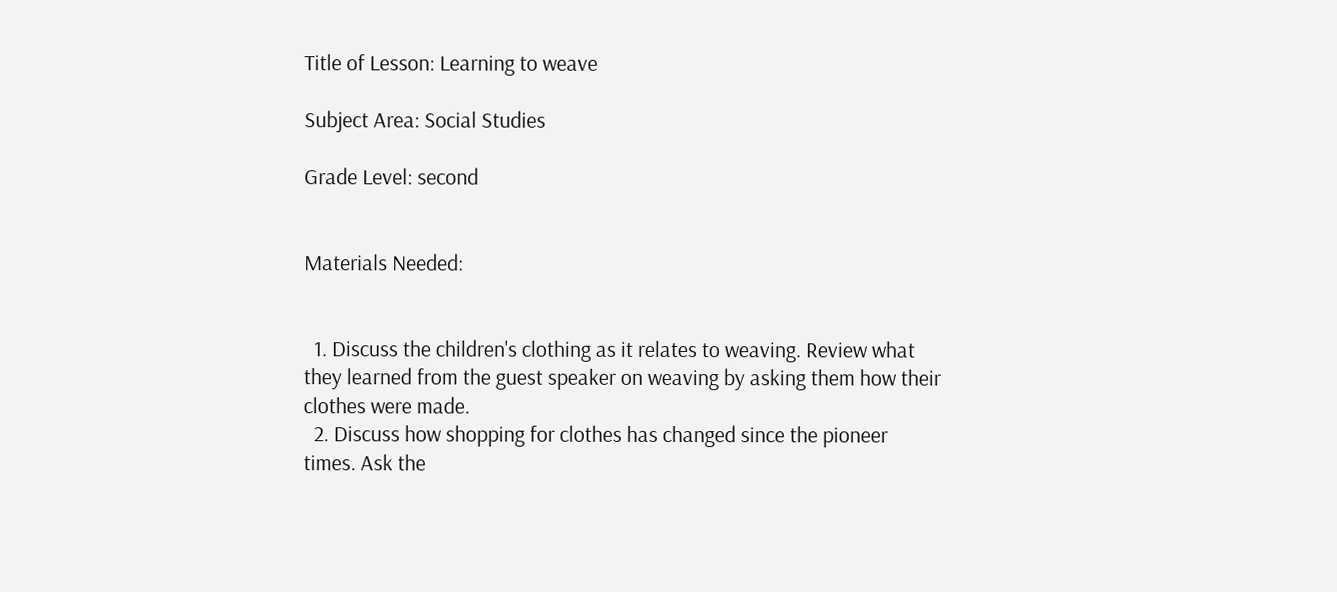Title of Lesson: Learning to weave

Subject Area: Social Studies

Grade Level: second


Materials Needed:


  1. Discuss the children's clothing as it relates to weaving. Review what they learned from the guest speaker on weaving by asking them how their clothes were made.
  2. Discuss how shopping for clothes has changed since the pioneer times. Ask the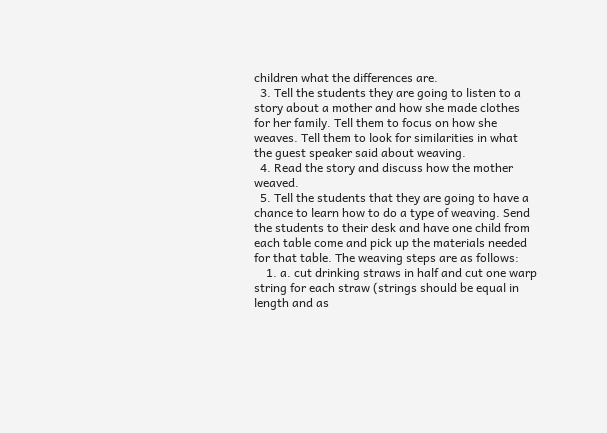children what the differences are.
  3. Tell the students they are going to listen to a story about a mother and how she made clothes for her family. Tell them to focus on how she weaves. Tell them to look for similarities in what the guest speaker said about weaving.
  4. Read the story and discuss how the mother weaved.
  5. Tell the students that they are going to have a chance to learn how to do a type of weaving. Send the students to their desk and have one child from each table come and pick up the materials needed for that table. The weaving steps are as follows:
    1. a. cut drinking straws in half and cut one warp string for each straw (strings should be equal in length and as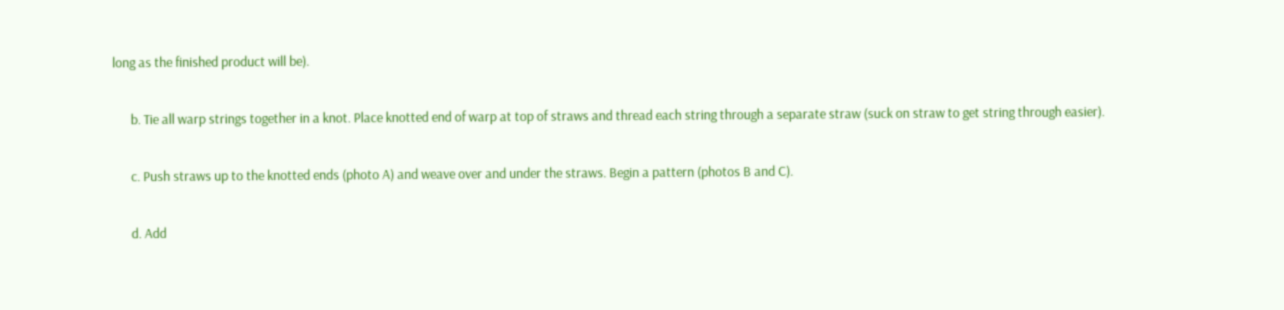long as the finished product will be).

      b. Tie all warp strings together in a knot. Place knotted end of warp at top of straws and thread each string through a separate straw (suck on straw to get string through easier).

      c. Push straws up to the knotted ends (photo A) and weave over and under the straws. Begin a pattern (photos B and C).

      d. Add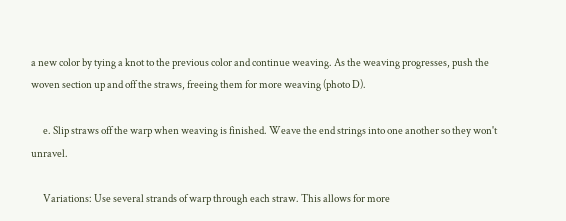a new color by tying a knot to the previous color and continue weaving. As the weaving progresses, push the woven section up and off the straws, freeing them for more weaving (photo D).

      e. Slip straws off the warp when weaving is finished. Weave the end strings into one another so they won't unravel.

      Variations: Use several strands of warp through each straw. This allows for more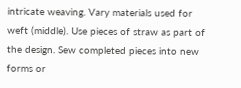intricate weaving. Vary materials used for weft (middle). Use pieces of straw as part of the design. Sew completed pieces into new forms or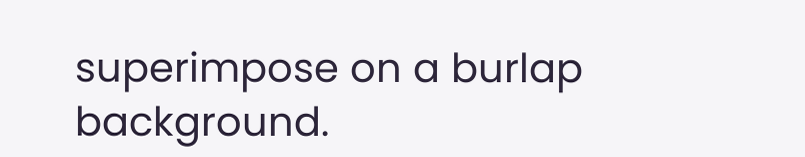superimpose on a burlap background.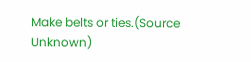Make belts or ties.(Source Unknown)